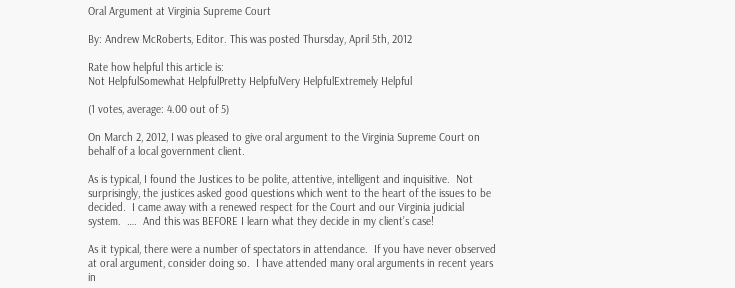Oral Argument at Virginia Supreme Court

By: Andrew McRoberts, Editor. This was posted Thursday, April 5th, 2012

Rate how helpful this article is:
Not HelpfulSomewhat HelpfulPretty HelpfulVery HelpfulExtremely Helpful

(1 votes, average: 4.00 out of 5)

On March 2, 2012, I was pleased to give oral argument to the Virginia Supreme Court on behalf of a local government client.

As is typical, I found the Justices to be polite, attentive, intelligent and inquisitive.  Not surprisingly, the justices asked good questions which went to the heart of the issues to be decided.  I came away with a renewed respect for the Court and our Virginia judicial system.  ….  And this was BEFORE I learn what they decide in my client’s case!

As it typical, there were a number of spectators in attendance.  If you have never observed at oral argument, consider doing so.  I have attended many oral arguments in recent years in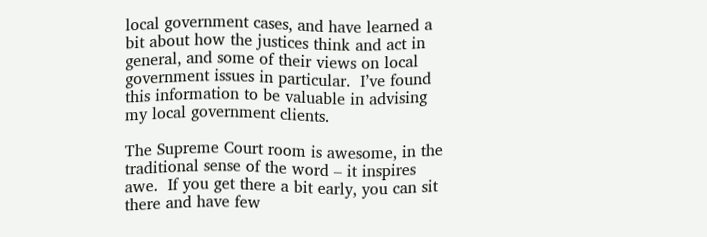local government cases, and have learned a bit about how the justices think and act in general, and some of their views on local government issues in particular.  I’ve found this information to be valuable in advising my local government clients.

The Supreme Court room is awesome, in the traditional sense of the word – it inspires awe.  If you get there a bit early, you can sit there and have few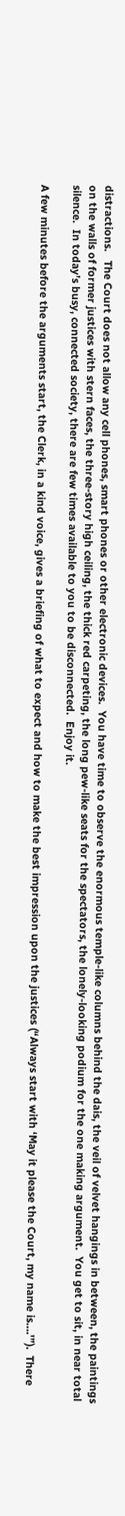distractions.   The Court does not allow any cell phones, smart phones or other electronic devices.  You have time to observe the enormous temple-like columns behind the dais, the veil of velvet hangings in between, the paintings on the walls of former justices with stern faces, the three-story high ceiling, the thick red carpeting, the long pew-like seats for the spectators, the lonely-looking podium for the one making argument.  You get to sit, in near total silence.  In today’s busy, connected society, there are few times available to you to be disconnected.  Enjoy it.

A few minutes before the arguments start, the Clerk, in a kind voice, gives a briefing of what to expect and how to make the best impression upon the justices (“Always start with ‘May it please the Court, my name is….'”).  There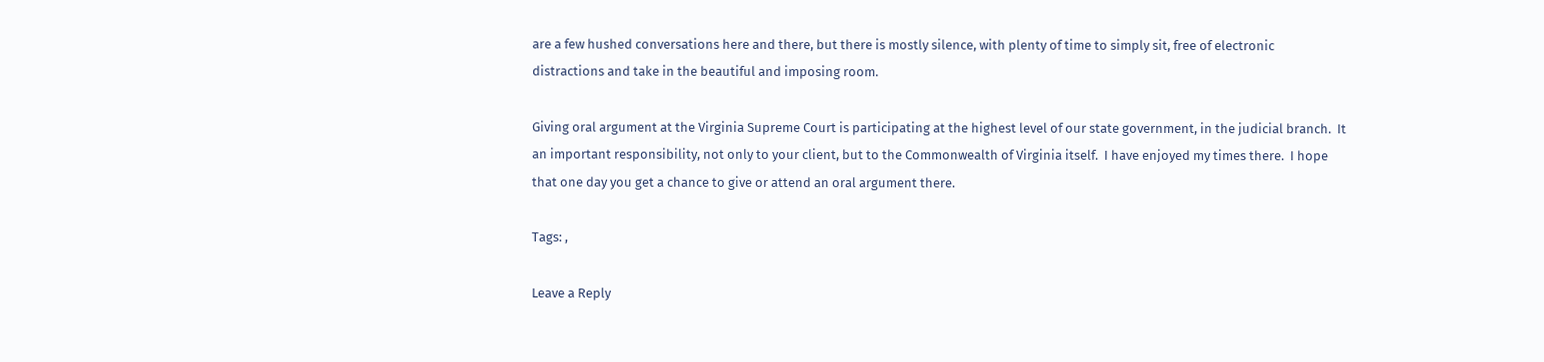are a few hushed conversations here and there, but there is mostly silence, with plenty of time to simply sit, free of electronic distractions and take in the beautiful and imposing room.

Giving oral argument at the Virginia Supreme Court is participating at the highest level of our state government, in the judicial branch.  It an important responsibility, not only to your client, but to the Commonwealth of Virginia itself.  I have enjoyed my times there.  I hope that one day you get a chance to give or attend an oral argument there.

Tags: ,

Leave a Reply